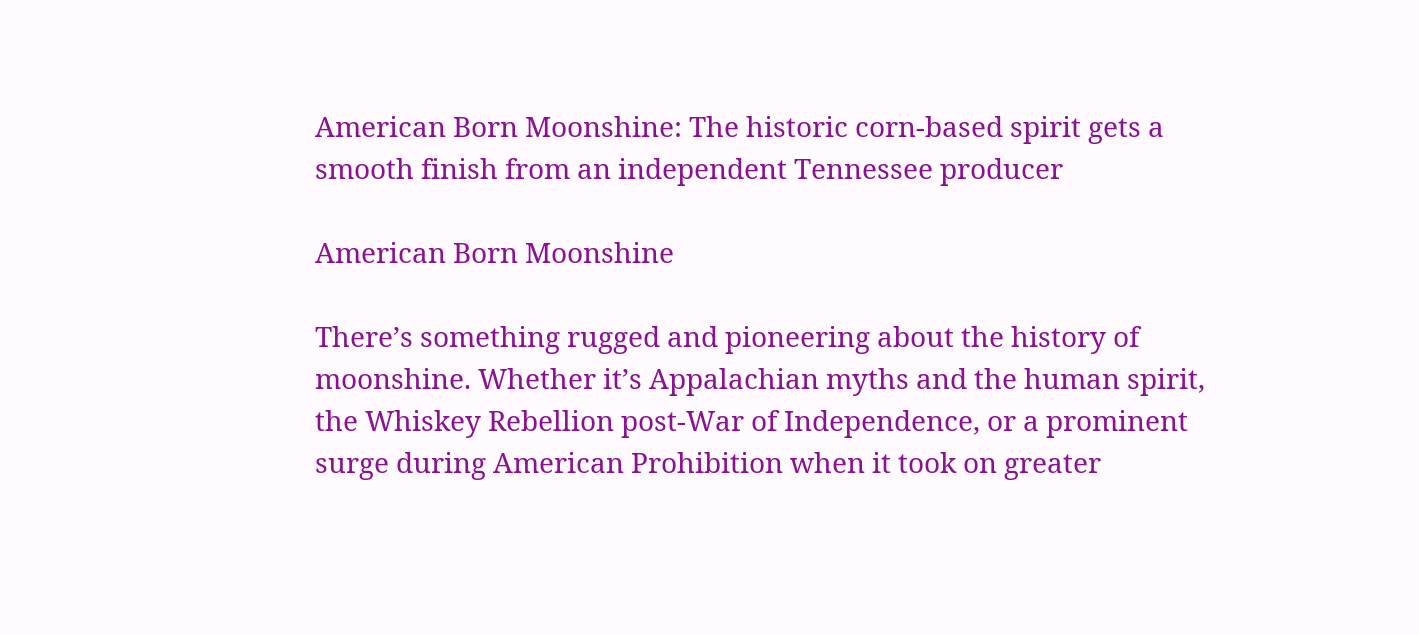American Born Moonshine: The historic corn-based spirit gets a smooth finish from an independent Tennessee producer

American Born Moonshine

There’s something rugged and pioneering about the history of moonshine. Whether it’s Appalachian myths and the human spirit, the Whiskey Rebellion post-War of Independence, or a prominent surge during American Prohibition when it took on greater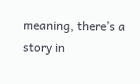meaning, there’s a story in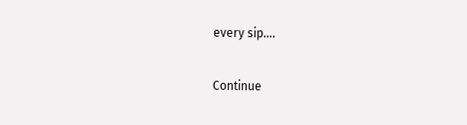every sip….

Continue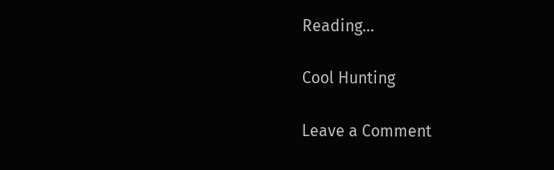Reading…

Cool Hunting

Leave a Comment